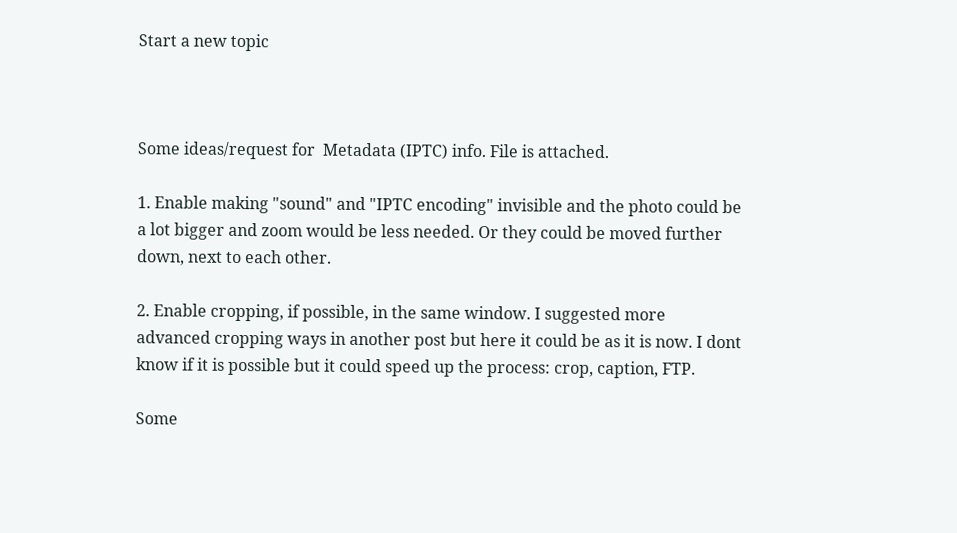Start a new topic



Some ideas/request for  Metadata (IPTC) info. File is attached.

1. Enable making "sound" and "IPTC encoding" invisible and the photo could be a lot bigger and zoom would be less needed. Or they could be moved further down, next to each other.

2. Enable cropping, if possible, in the same window. I suggested more advanced cropping ways in another post but here it could be as it is now. I dont know if it is possible but it could speed up the process: crop, caption, FTP.

Some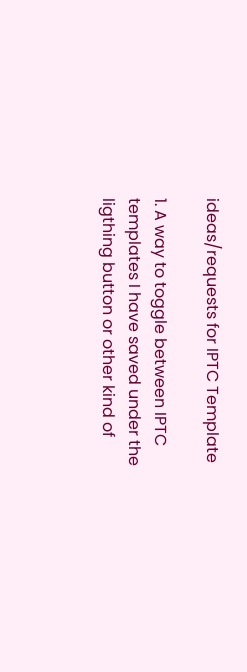ideas/requests for IPTC Template

1. A way to toggle between IPTC templates I have saved under the ligthing button or other kind of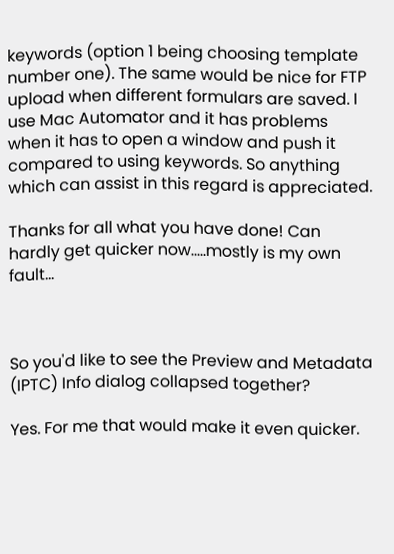keywords (option 1 being choosing template number one). The same would be nice for FTP upload when different formulars are saved. I use Mac Automator and it has problems when it has to open a window and push it compared to using keywords. So anything which can assist in this regard is appreciated.

Thanks for all what you have done! Can hardly get quicker now.....mostly is my own fault...



So you'd like to see the Preview and Metadata (IPTC) Info dialog collapsed together?

Yes. For me that would make it even quicker.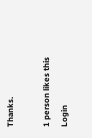Thanks.

1 person likes this
Login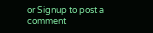or Signup to post a comment